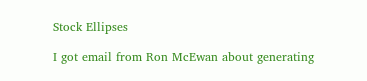Stock Ellipses

I got email from Ron McEwan about generating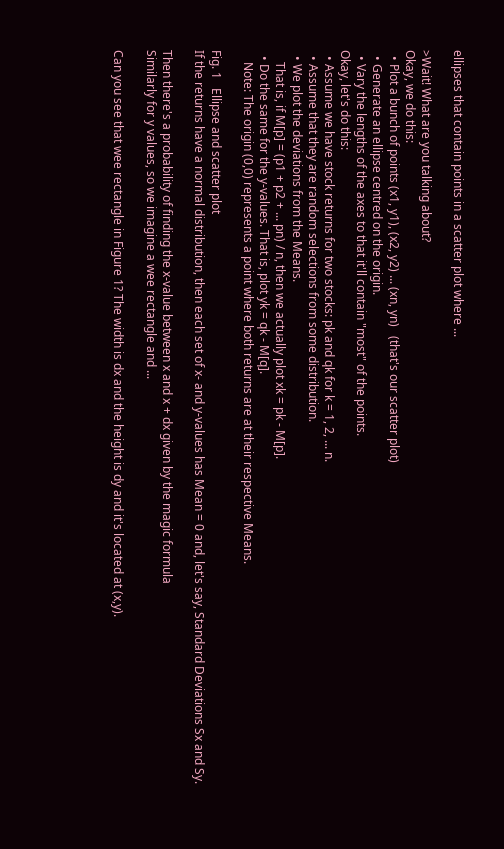ellipses that contain points in a scatter plot where ...

>Wait! What are you talking about?
Okay, we do this:
  • Plot a bunch of points (x1, y1), (x2, y2) ... (xn, yn)   (that's our scatter plot)
  • Generate an ellipse centred on the origin.
  • Vary the lengths of the axes to that it'll contain "most" of the points.
Okay, let's do this:
  • Assume we have stock returns for two stocks: pk and qk for k = 1, 2, ... n.
  • Assume that they are random selections from some distribution.
  • We plot the deviations from the Means.
    That is, if M[p] = (p1 + p2 + ... pn) / n, then we actually plot xk = pk - M[p].
  • Do the same for the y-values. That is, plot yk = qk - M[q].
    Note: The origin (0,0) represents a point where both returns are at their respective Means.

Fig. 1   Ellipse and scatter plot
If the returns have a normal distribution, then each set of x- and y-values has Mean = 0 and, let's say, Standard Deviations Sx and Sy.

Then there's a probability of finding the x-value between x and x + dx given by the magic formula
Similarly for y values, so we imagine a wee rectangle and ...

Can you see that wee rectangle in Figure 1? The width is dx and the height is dy and it's located at (x,y).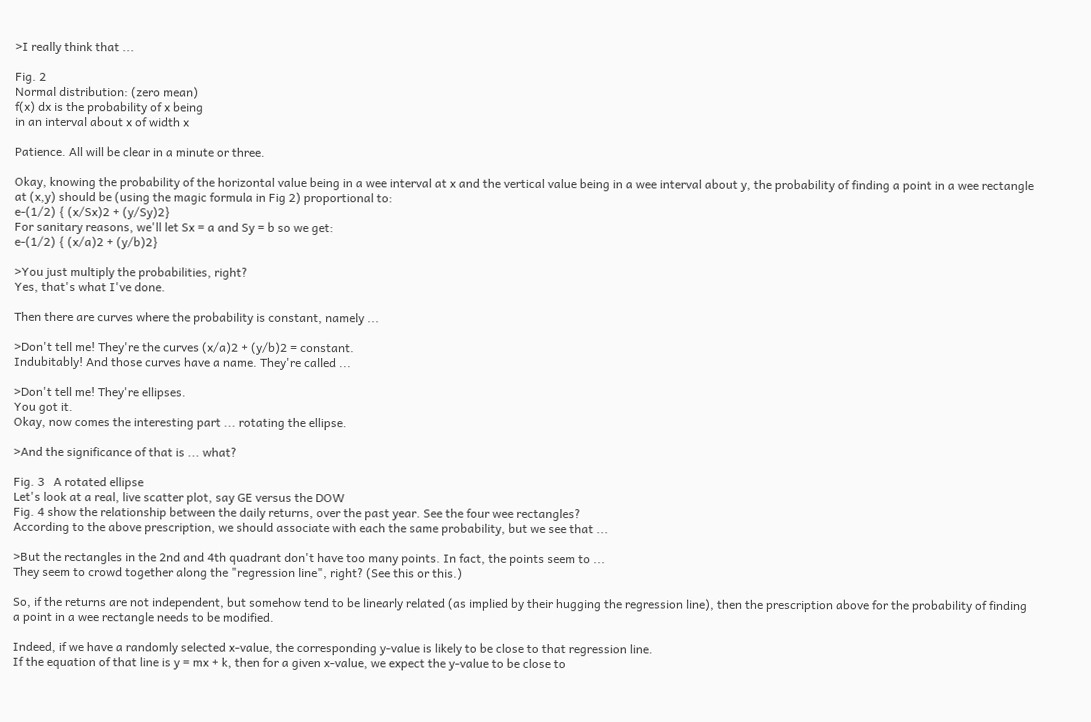>I really think that ...

Fig. 2
Normal distribution: (zero mean)
f(x) dx is the probability of x being
in an interval about x of width x

Patience. All will be clear in a minute or three.

Okay, knowing the probability of the horizontal value being in a wee interval at x and the vertical value being in a wee interval about y, the probability of finding a point in a wee rectangle at (x,y) should be (using the magic formula in Fig 2) proportional to:
e-(1/2) { (x/Sx)2 + (y/Sy)2}
For sanitary reasons, we'll let Sx = a and Sy = b so we get:
e-(1/2) { (x/a)2 + (y/b)2}

>You just multiply the probabilities, right?
Yes, that's what I've done.

Then there are curves where the probability is constant, namely ...

>Don't tell me! They're the curves (x/a)2 + (y/b)2 = constant.
Indubitably! And those curves have a name. They're called ...

>Don't tell me! They're ellipses.
You got it.
Okay, now comes the interesting part ... rotating the ellipse.

>And the significance of that is ... what?

Fig. 3   A rotated ellipse
Let's look at a real, live scatter plot, say GE versus the DOW
Fig. 4 show the relationship between the daily returns, over the past year. See the four wee rectangles?
According to the above prescription, we should associate with each the same probability, but we see that ...

>But the rectangles in the 2nd and 4th quadrant don't have too many points. In fact, the points seem to ...
They seem to crowd together along the "regression line", right? (See this or this.)

So, if the returns are not independent, but somehow tend to be linearly related (as implied by their hugging the regression line), then the prescription above for the probability of finding a point in a wee rectangle needs to be modified.

Indeed, if we have a randomly selected x-value, the corresponding y-value is likely to be close to that regression line.
If the equation of that line is y = mx + k, then for a given x-value, we expect the y-value to be close to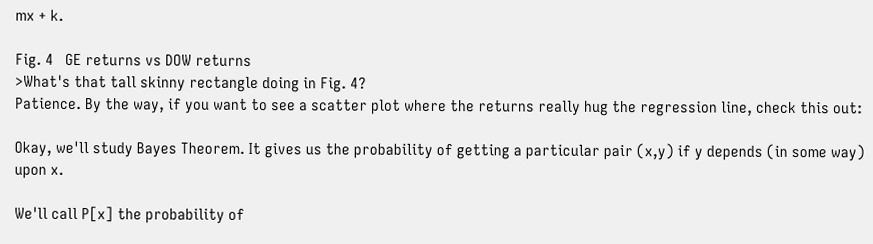mx + k.

Fig. 4   GE returns vs DOW returns
>What's that tall skinny rectangle doing in Fig. 4?
Patience. By the way, if you want to see a scatter plot where the returns really hug the regression line, check this out:

Okay, we'll study Bayes Theorem. It gives us the probability of getting a particular pair (x,y) if y depends (in some way) upon x.

We'll call P[x] the probability of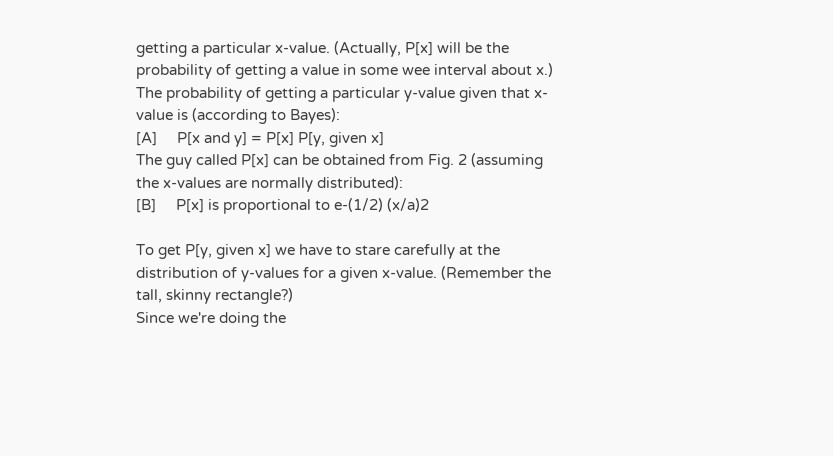getting a particular x-value. (Actually, P[x] will be the probability of getting a value in some wee interval about x.)
The probability of getting a particular y-value given that x-value is (according to Bayes):
[A]     P[x and y] = P[x] P[y, given x]
The guy called P[x] can be obtained from Fig. 2 (assuming the x-values are normally distributed):
[B]     P[x] is proportional to e-(1/2) (x/a)2

To get P[y, given x] we have to stare carefully at the distribution of y-values for a given x-value. (Remember the tall, skinny rectangle?)
Since we're doing the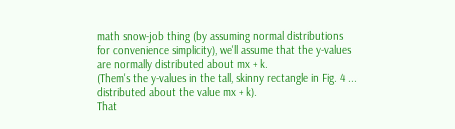math snow-job thing (by assuming normal distributions for convenience simplicity), we'll assume that the y-values are normally distributed about mx + k.
(Them's the y-values in the tall, skinny rectangle in Fig. 4 ... distributed about the value mx + k).
That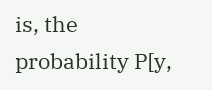is, the probability P[y,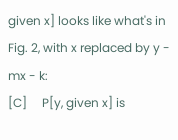given x] looks like what's in Fig. 2, with x replaced by y - mx - k:
[C]     P[y, given x] is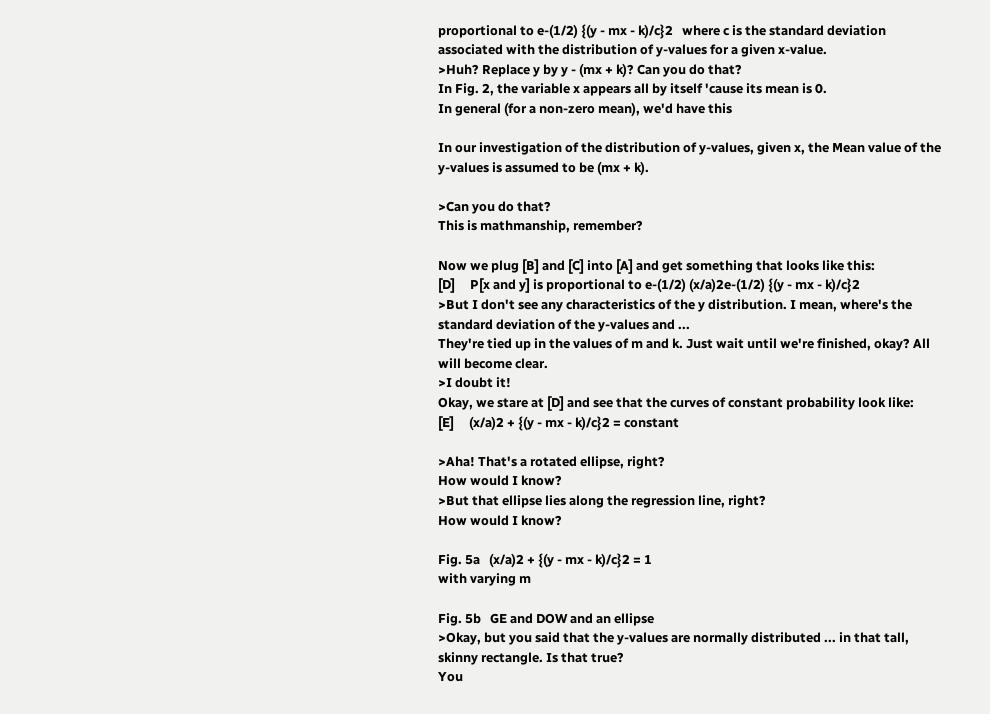proportional to e-(1/2) {(y - mx - k)/c}2   where c is the standard deviation associated with the distribution of y-values for a given x-value.
>Huh? Replace y by y - (mx + k)? Can you do that?
In Fig. 2, the variable x appears all by itself 'cause its mean is 0.
In general (for a non-zero mean), we'd have this

In our investigation of the distribution of y-values, given x, the Mean value of the y-values is assumed to be (mx + k).

>Can you do that?
This is mathmanship, remember?

Now we plug [B] and [C] into [A] and get something that looks like this:
[D]     P[x and y] is proportional to e-(1/2) (x/a)2e-(1/2) {(y - mx - k)/c}2
>But I don't see any characteristics of the y distribution. I mean, where's the standard deviation of the y-values and ...
They're tied up in the values of m and k. Just wait until we're finished, okay? All will become clear.
>I doubt it!
Okay, we stare at [D] and see that the curves of constant probability look like:
[E]     (x/a)2 + {(y - mx - k)/c}2 = constant

>Aha! That's a rotated ellipse, right?
How would I know?
>But that ellipse lies along the regression line, right?
How would I know?

Fig. 5a   (x/a)2 + {(y - mx - k)/c}2 = 1
with varying m

Fig. 5b   GE and DOW and an ellipse
>Okay, but you said that the y-values are normally distributed ... in that tall, skinny rectangle. Is that true?
You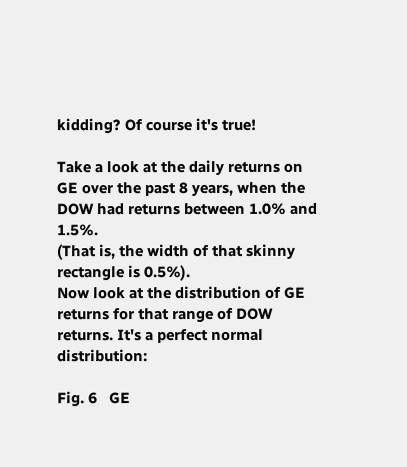kidding? Of course it's true!

Take a look at the daily returns on GE over the past 8 years, when the DOW had returns between 1.0% and 1.5%.
(That is, the width of that skinny rectangle is 0.5%).
Now look at the distribution of GE returns for that range of DOW returns. It's a perfect normal distribution:

Fig. 6   GE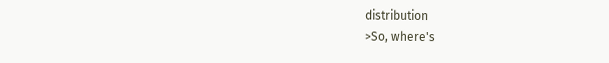distribution
>So, where's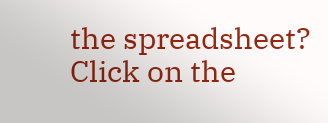the spreadsheet?
Click on the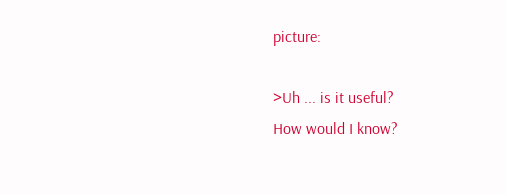picture:

>Uh ... is it useful?
How would I know?